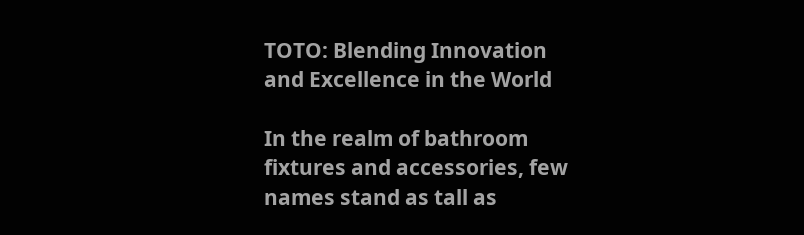TOTO: Blending Innovation and Excellence in the World

In the realm of bathroom fixtures and accessories, few names stand as tall as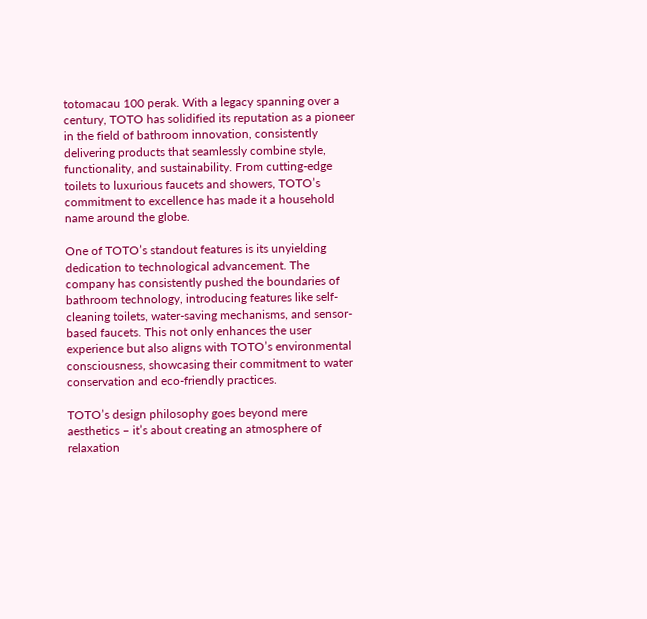totomacau 100 perak. With a legacy spanning over a century, TOTO has solidified its reputation as a pioneer in the field of bathroom innovation, consistently delivering products that seamlessly combine style, functionality, and sustainability. From cutting-edge toilets to luxurious faucets and showers, TOTO’s commitment to excellence has made it a household name around the globe.

One of TOTO’s standout features is its unyielding dedication to technological advancement. The company has consistently pushed the boundaries of bathroom technology, introducing features like self-cleaning toilets, water-saving mechanisms, and sensor-based faucets. This not only enhances the user experience but also aligns with TOTO’s environmental consciousness, showcasing their commitment to water conservation and eco-friendly practices.

TOTO’s design philosophy goes beyond mere aesthetics – it’s about creating an atmosphere of relaxation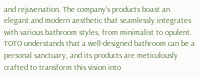and rejuvenation. The company’s products boast an elegant and modern aesthetic that seamlessly integrates with various bathroom styles, from minimalist to opulent. TOTO understands that a well-designed bathroom can be a personal sanctuary, and its products are meticulously crafted to transform this vision into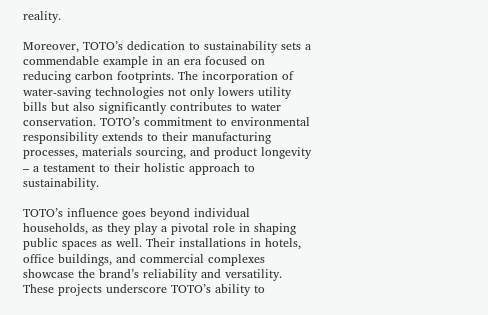reality.

Moreover, TOTO’s dedication to sustainability sets a commendable example in an era focused on reducing carbon footprints. The incorporation of water-saving technologies not only lowers utility bills but also significantly contributes to water conservation. TOTO’s commitment to environmental responsibility extends to their manufacturing processes, materials sourcing, and product longevity – a testament to their holistic approach to sustainability.

TOTO’s influence goes beyond individual households, as they play a pivotal role in shaping public spaces as well. Their installations in hotels, office buildings, and commercial complexes showcase the brand’s reliability and versatility. These projects underscore TOTO’s ability to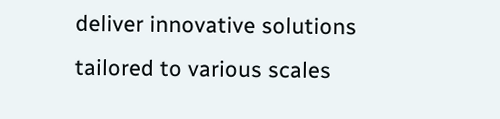deliver innovative solutions tailored to various scales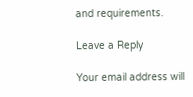and requirements.

Leave a Reply

Your email address will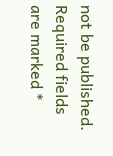not be published. Required fields are marked *